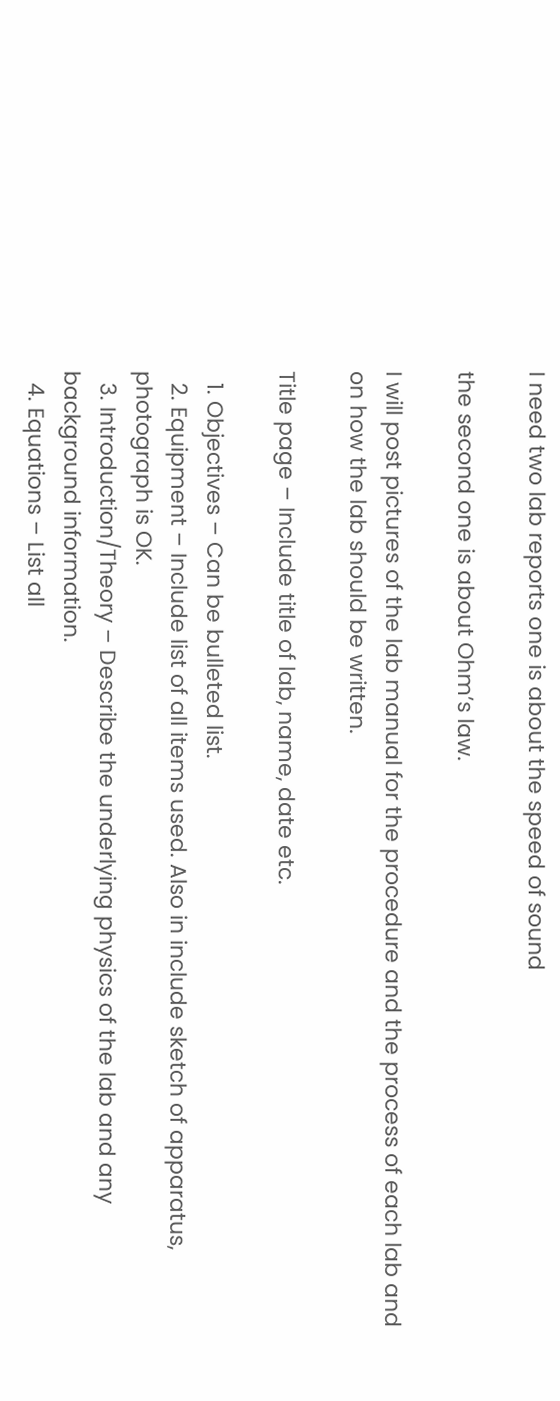I need two lab reports one is about the speed of sound

the second one is about Ohm’s law.

I will post pictures of the lab manual for the procedure and the process of each lab and on how the lab should be written.

Title page – Include title of lab, name, date etc.

  1. Objectives – Can be bulleted list.
  2. Equipment – Include list of all items used. Also in include sketch of apparatus, photograph is OK.
  3. Introduction/Theory – Describe the underlying physics of the lab and any background information.
  4. Equations – List all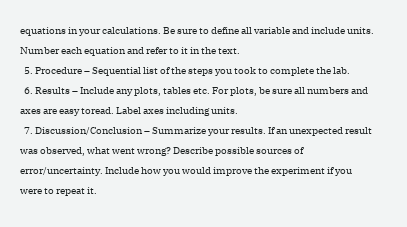equations in your calculations. Be sure to define all variable and include units. Number each equation and refer to it in the text.
  5. Procedure – Sequential list of the steps you took to complete the lab.
  6. Results – Include any plots, tables etc. For plots, be sure all numbers and axes are easy toread. Label axes including units.
  7. Discussion/Conclusion – Summarize your results. If an unexpected result was observed, what went wrong? Describe possible sources of error/uncertainty. Include how you would improve the experiment if you were to repeat it.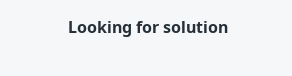Looking for solution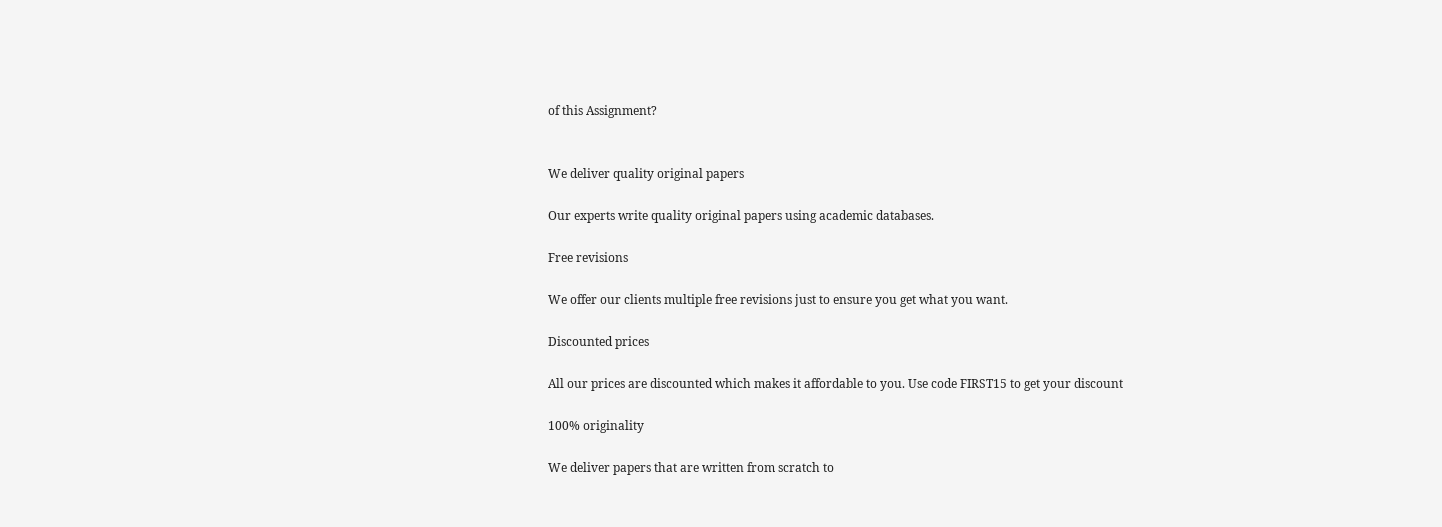of this Assignment?


We deliver quality original papers

Our experts write quality original papers using academic databases.

Free revisions

We offer our clients multiple free revisions just to ensure you get what you want.

Discounted prices

All our prices are discounted which makes it affordable to you. Use code FIRST15 to get your discount

100% originality

We deliver papers that are written from scratch to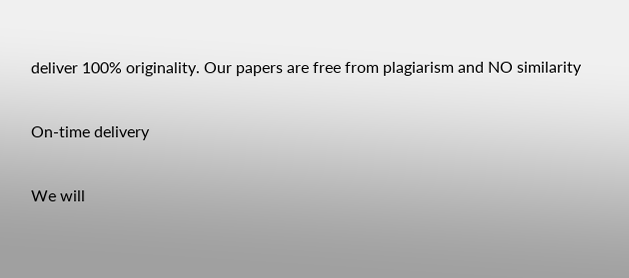deliver 100% originality. Our papers are free from plagiarism and NO similarity

On-time delivery

We will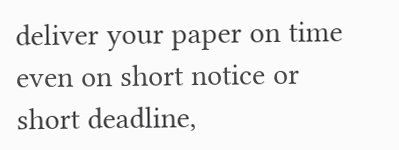deliver your paper on time even on short notice or  short deadline,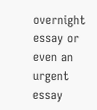overnight essay or even an urgent essay